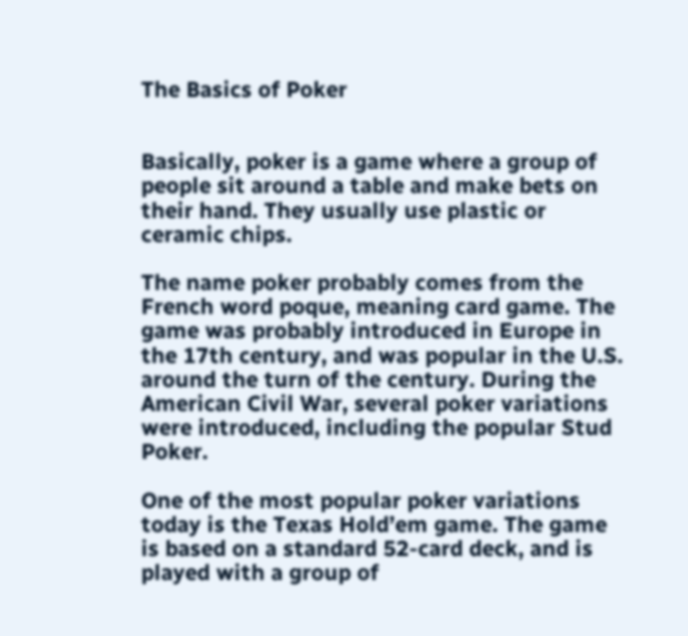The Basics of Poker


Basically, poker is a game where a group of people sit around a table and make bets on their hand. They usually use plastic or ceramic chips.

The name poker probably comes from the French word poque, meaning card game. The game was probably introduced in Europe in the 17th century, and was popular in the U.S. around the turn of the century. During the American Civil War, several poker variations were introduced, including the popular Stud Poker.

One of the most popular poker variations today is the Texas Hold’em game. The game is based on a standard 52-card deck, and is played with a group of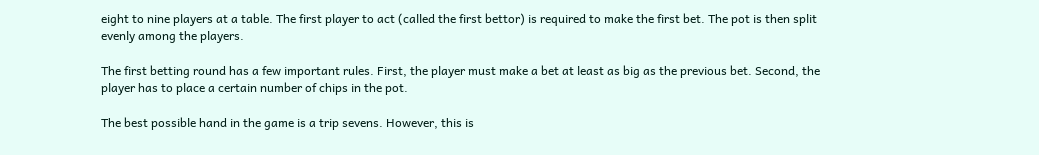eight to nine players at a table. The first player to act (called the first bettor) is required to make the first bet. The pot is then split evenly among the players.

The first betting round has a few important rules. First, the player must make a bet at least as big as the previous bet. Second, the player has to place a certain number of chips in the pot.

The best possible hand in the game is a trip sevens. However, this is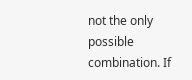not the only possible combination. If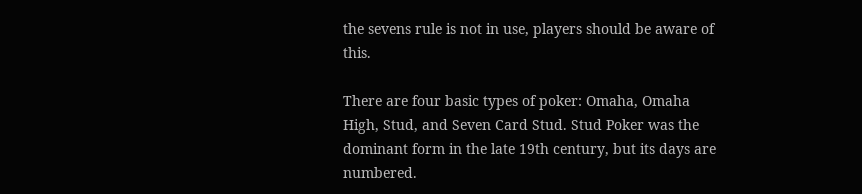the sevens rule is not in use, players should be aware of this.

There are four basic types of poker: Omaha, Omaha High, Stud, and Seven Card Stud. Stud Poker was the dominant form in the late 19th century, but its days are numbered.